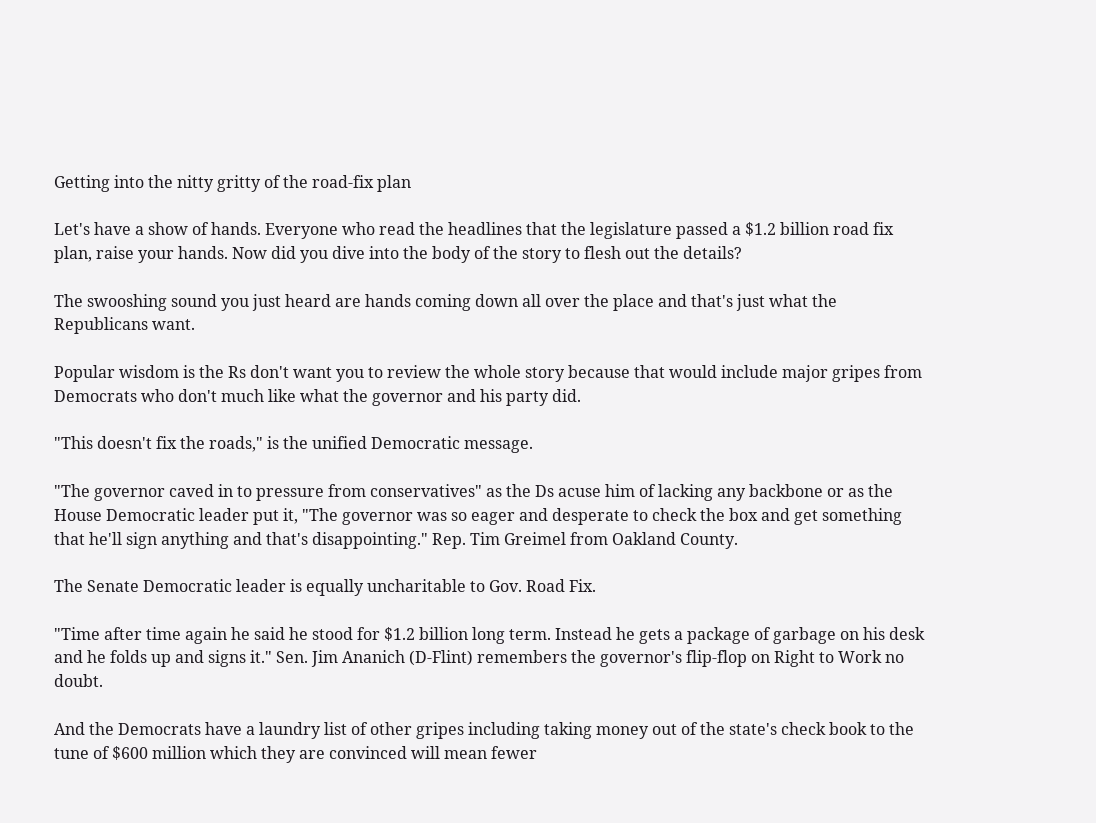Getting into the nitty gritty of the road-fix plan

Let's have a show of hands. Everyone who read the headlines that the legislature passed a $1.2 billion road fix plan, raise your hands. Now did you dive into the body of the story to flesh out the details?

The swooshing sound you just heard are hands coming down all over the place and that's just what the Republicans want.

Popular wisdom is the Rs don't want you to review the whole story because that would include major gripes from Democrats who don't much like what the governor and his party did.

"This doesn't fix the roads," is the unified Democratic message.

"The governor caved in to pressure from conservatives" as the Ds acuse him of lacking any backbone or as the House Democratic leader put it, "The governor was so eager and desperate to check the box and get something that he'll sign anything and that's disappointing." Rep. Tim Greimel from Oakland County.

The Senate Democratic leader is equally uncharitable to Gov. Road Fix.

"Time after time again he said he stood for $1.2 billion long term. Instead he gets a package of garbage on his desk and he folds up and signs it." Sen. Jim Ananich (D-Flint) remembers the governor's flip-flop on Right to Work no doubt.

And the Democrats have a laundry list of other gripes including taking money out of the state's check book to the tune of $600 million which they are convinced will mean fewer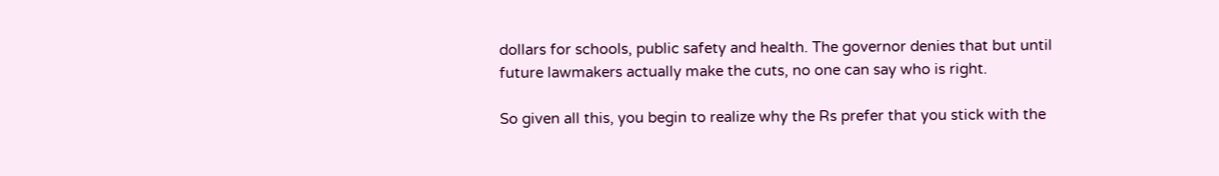dollars for schools, public safety and health. The governor denies that but until future lawmakers actually make the cuts, no one can say who is right.

So given all this, you begin to realize why the Rs prefer that you stick with the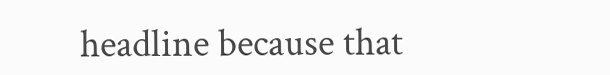headline because that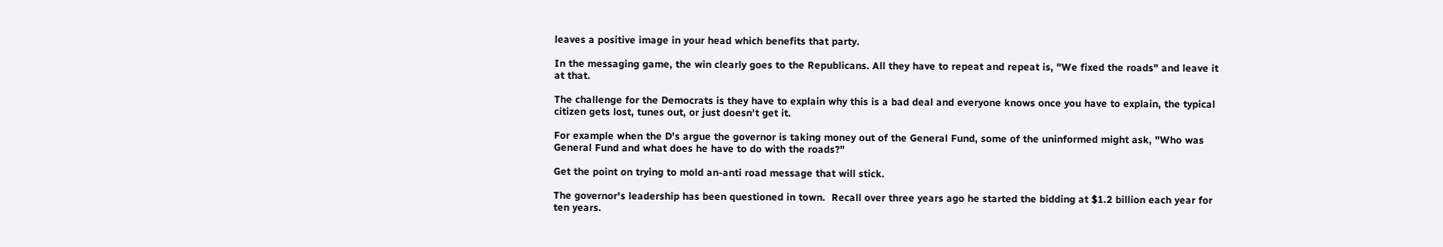leaves a positive image in your head which benefits that party.

In the messaging game, the win clearly goes to the Republicans. All they have to repeat and repeat is, "We fixed the roads" and leave it at that.

The challenge for the Democrats is they have to explain why this is a bad deal and everyone knows once you have to explain, the typical citizen gets lost, tunes out, or just doesn't get it.

For example when the D's argue the governor is taking money out of the General Fund, some of the uninformed might ask, "Who was General Fund and what does he have to do with the roads?"

Get the point on trying to mold an-anti road message that will stick.

The governor's leadership has been questioned in town.  Recall over three years ago he started the bidding at $1.2 billion each year for ten years.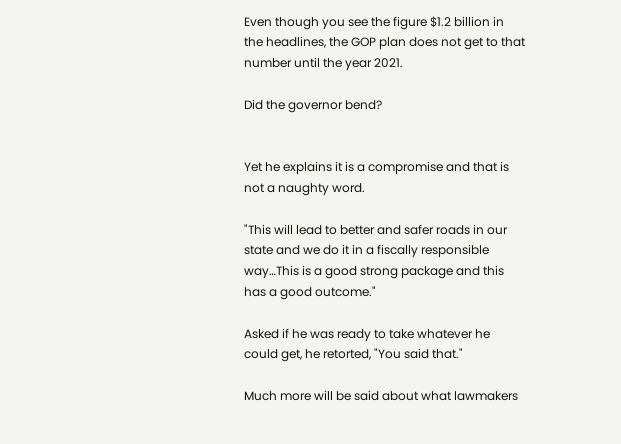Even though you see the figure $1.2 billion in the headlines, the GOP plan does not get to that number until the year 2021.

Did the governor bend?


Yet he explains it is a compromise and that is not a naughty word.

"This will lead to better and safer roads in our state and we do it in a fiscally responsible way…This is a good strong package and this has a good outcome."

Asked if he was ready to take whatever he could get, he retorted, "You said that."

Much more will be said about what lawmakers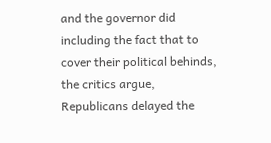and the governor did including the fact that to cover their political behinds, the critics argue,  Republicans delayed the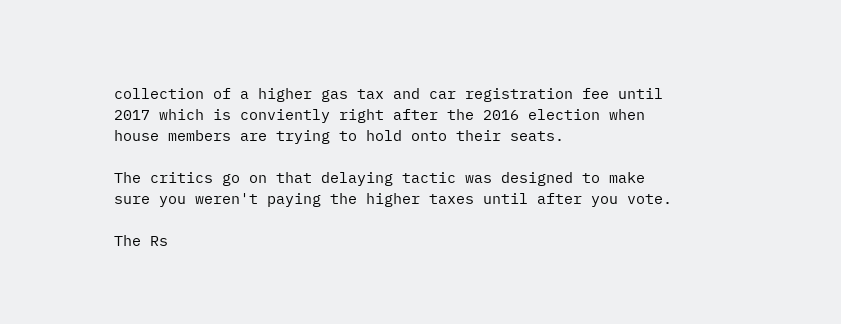collection of a higher gas tax and car registration fee until 2017 which is conviently right after the 2016 election when house members are trying to hold onto their seats.

The critics go on that delaying tactic was designed to make sure you weren't paying the higher taxes until after you vote.

The Rs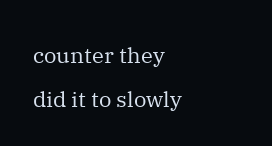counter they did it to slowly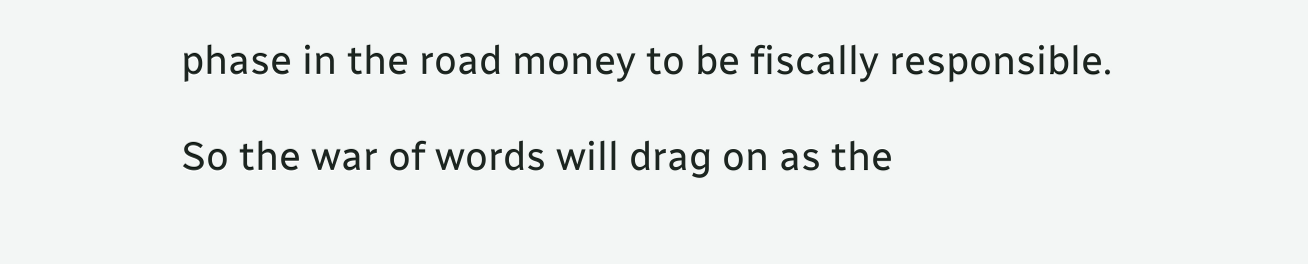phase in the road money to be fiscally responsible.

So the war of words will drag on as the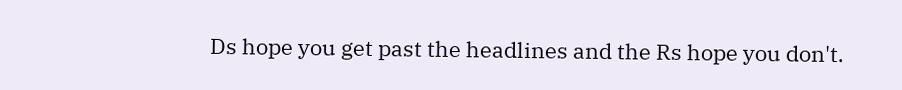Ds hope you get past the headlines and the Rs hope you don't.